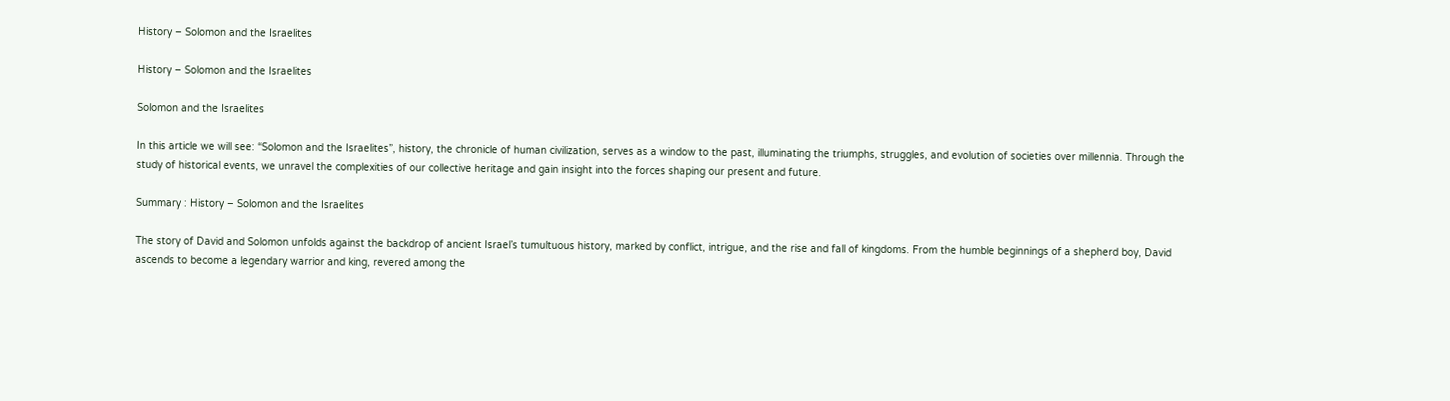History – Solomon and the Israelites

History – Solomon and the Israelites

Solomon and the Israelites

In this article we will see: “Solomon and the Israelites”, history, the chronicle of human civilization, serves as a window to the past, illuminating the triumphs, struggles, and evolution of societies over millennia. Through the study of historical events, we unravel the complexities of our collective heritage and gain insight into the forces shaping our present and future.

Summary : History – Solomon and the Israelites

The story of David and Solomon unfolds against the backdrop of ancient Israel’s tumultuous history, marked by conflict, intrigue, and the rise and fall of kingdoms. From the humble beginnings of a shepherd boy, David ascends to become a legendary warrior and king, revered among the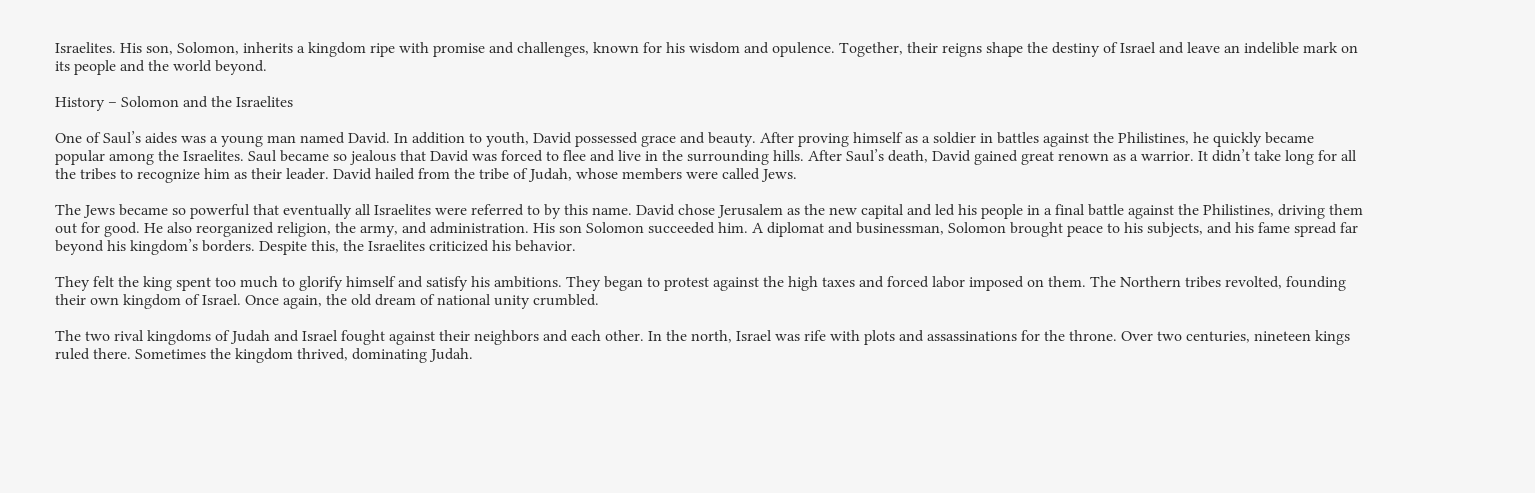Israelites. His son, Solomon, inherits a kingdom ripe with promise and challenges, known for his wisdom and opulence. Together, their reigns shape the destiny of Israel and leave an indelible mark on its people and the world beyond.

History – Solomon and the Israelites

One of Saul’s aides was a young man named David. In addition to youth, David possessed grace and beauty. After proving himself as a soldier in battles against the Philistines, he quickly became popular among the Israelites. Saul became so jealous that David was forced to flee and live in the surrounding hills. After Saul’s death, David gained great renown as a warrior. It didn’t take long for all the tribes to recognize him as their leader. David hailed from the tribe of Judah, whose members were called Jews.

The Jews became so powerful that eventually all Israelites were referred to by this name. David chose Jerusalem as the new capital and led his people in a final battle against the Philistines, driving them out for good. He also reorganized religion, the army, and administration. His son Solomon succeeded him. A diplomat and businessman, Solomon brought peace to his subjects, and his fame spread far beyond his kingdom’s borders. Despite this, the Israelites criticized his behavior.

They felt the king spent too much to glorify himself and satisfy his ambitions. They began to protest against the high taxes and forced labor imposed on them. The Northern tribes revolted, founding their own kingdom of Israel. Once again, the old dream of national unity crumbled.

The two rival kingdoms of Judah and Israel fought against their neighbors and each other. In the north, Israel was rife with plots and assassinations for the throne. Over two centuries, nineteen kings ruled there. Sometimes the kingdom thrived, dominating Judah.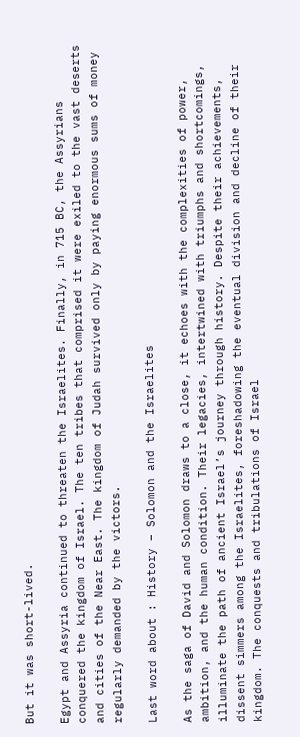But it was short-lived.

Egypt and Assyria continued to threaten the Israelites. Finally, in 715 BC, the Assyrians conquered the kingdom of Israel. The ten tribes that comprised it were exiled to the vast deserts and cities of the Near East. The kingdom of Judah survived only by paying enormous sums of money regularly demanded by the victors.

Last word about : History – Solomon and the Israelites

As the saga of David and Solomon draws to a close, it echoes with the complexities of power, ambition, and the human condition. Their legacies, intertwined with triumphs and shortcomings, illuminate the path of ancient Israel’s journey through history. Despite their achievements, dissent simmers among the Israelites, foreshadowing the eventual division and decline of their kingdom. The conquests and tribulations of Israel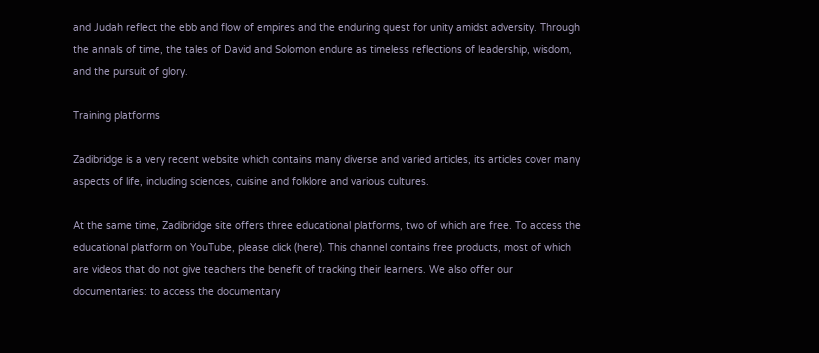and Judah reflect the ebb and flow of empires and the enduring quest for unity amidst adversity. Through the annals of time, the tales of David and Solomon endure as timeless reflections of leadership, wisdom, and the pursuit of glory.

Training platforms

Zadibridge is a very recent website which contains many diverse and varied articles, its articles cover many aspects of life, including sciences, cuisine and folklore and various cultures.

At the same time, Zadibridge site offers three educational platforms, two of which are free. To access the educational platform on YouTube, please click (here). This channel contains free products, most of which are videos that do not give teachers the benefit of tracking their learners. We also offer our documentaries: to access the documentary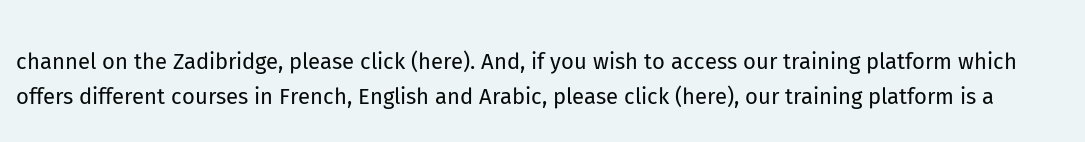channel on the Zadibridge, please click (here). And, if you wish to access our training platform which offers different courses in French, English and Arabic, please click (here), our training platform is a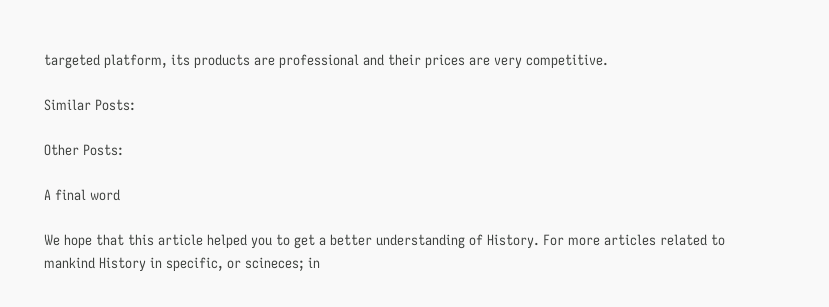targeted platform, its products are professional and their prices are very competitive.

Similar Posts:

Other Posts:

A final word

We hope that this article helped you to get a better understanding of History. For more articles related to mankind History in specific, or scineces; in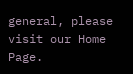general, please visit our Home Page.